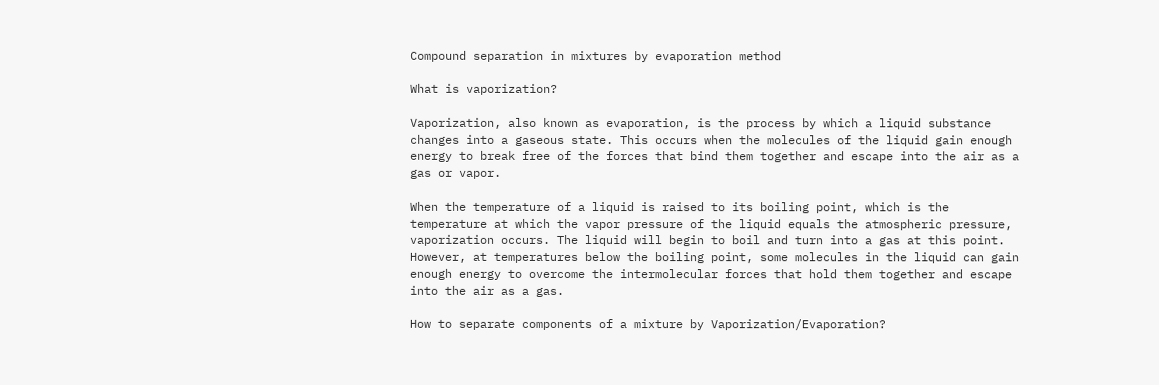Compound separation in mixtures by evaporation method

What is vaporization?

Vaporization, also known as evaporation, is the process by which a liquid substance changes into a gaseous state. This occurs when the molecules of the liquid gain enough energy to break free of the forces that bind them together and escape into the air as a gas or vapor.

When the temperature of a liquid is raised to its boiling point, which is the temperature at which the vapor pressure of the liquid equals the atmospheric pressure, vaporization occurs. The liquid will begin to boil and turn into a gas at this point. However, at temperatures below the boiling point, some molecules in the liquid can gain enough energy to overcome the intermolecular forces that hold them together and escape into the air as a gas.

How to separate components of a mixture by Vaporization/Evaporation?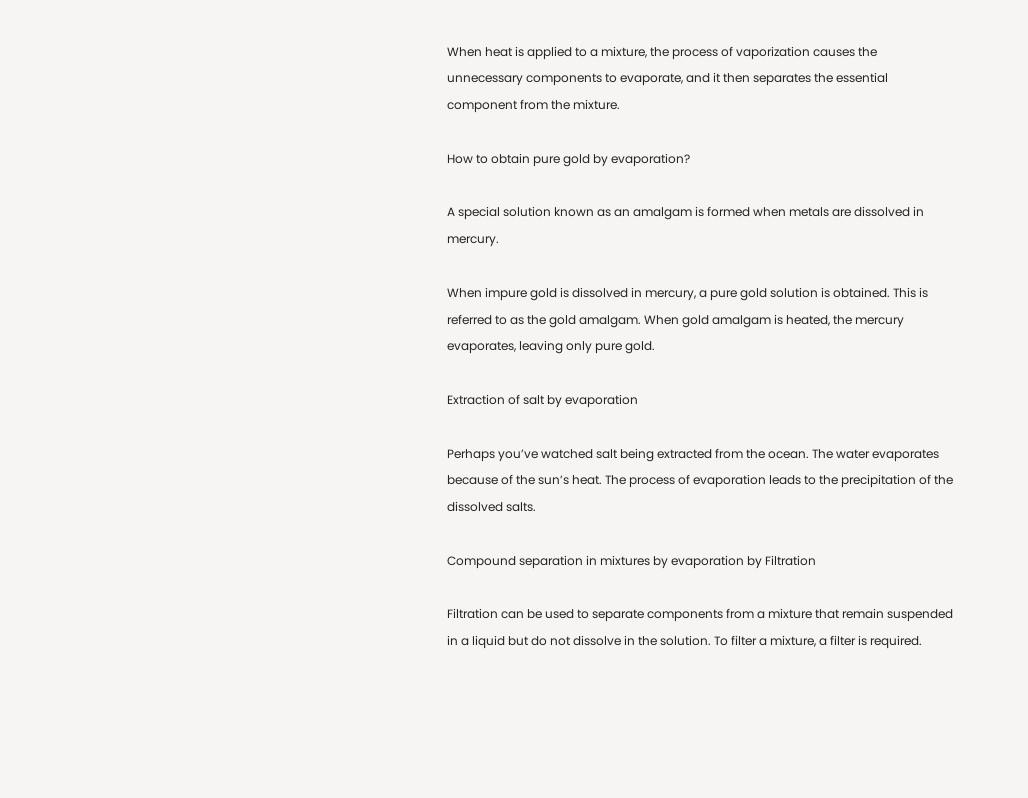When heat is applied to a mixture, the process of vaporization causes the unnecessary components to evaporate, and it then separates the essential component from the mixture.

How to obtain pure gold by evaporation?

A special solution known as an amalgam is formed when metals are dissolved in mercury.

When impure gold is dissolved in mercury, a pure gold solution is obtained. This is referred to as the gold amalgam. When gold amalgam is heated, the mercury evaporates, leaving only pure gold.

Extraction of salt by evaporation

Perhaps you’ve watched salt being extracted from the ocean. The water evaporates because of the sun’s heat. The process of evaporation leads to the precipitation of the dissolved salts.

Compound separation in mixtures by evaporation by Filtration

Filtration can be used to separate components from a mixture that remain suspended in a liquid but do not dissolve in the solution. To filter a mixture, a filter is required.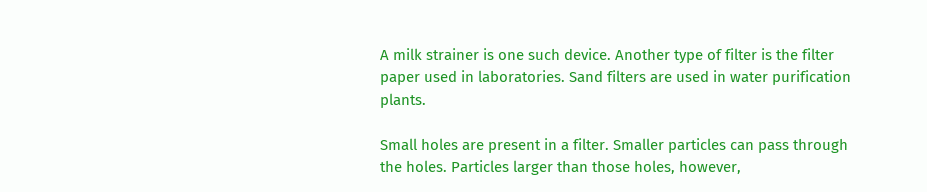A milk strainer is one such device. Another type of filter is the filter paper used in laboratories. Sand filters are used in water purification plants.

Small holes are present in a filter. Smaller particles can pass through the holes. Particles larger than those holes, however,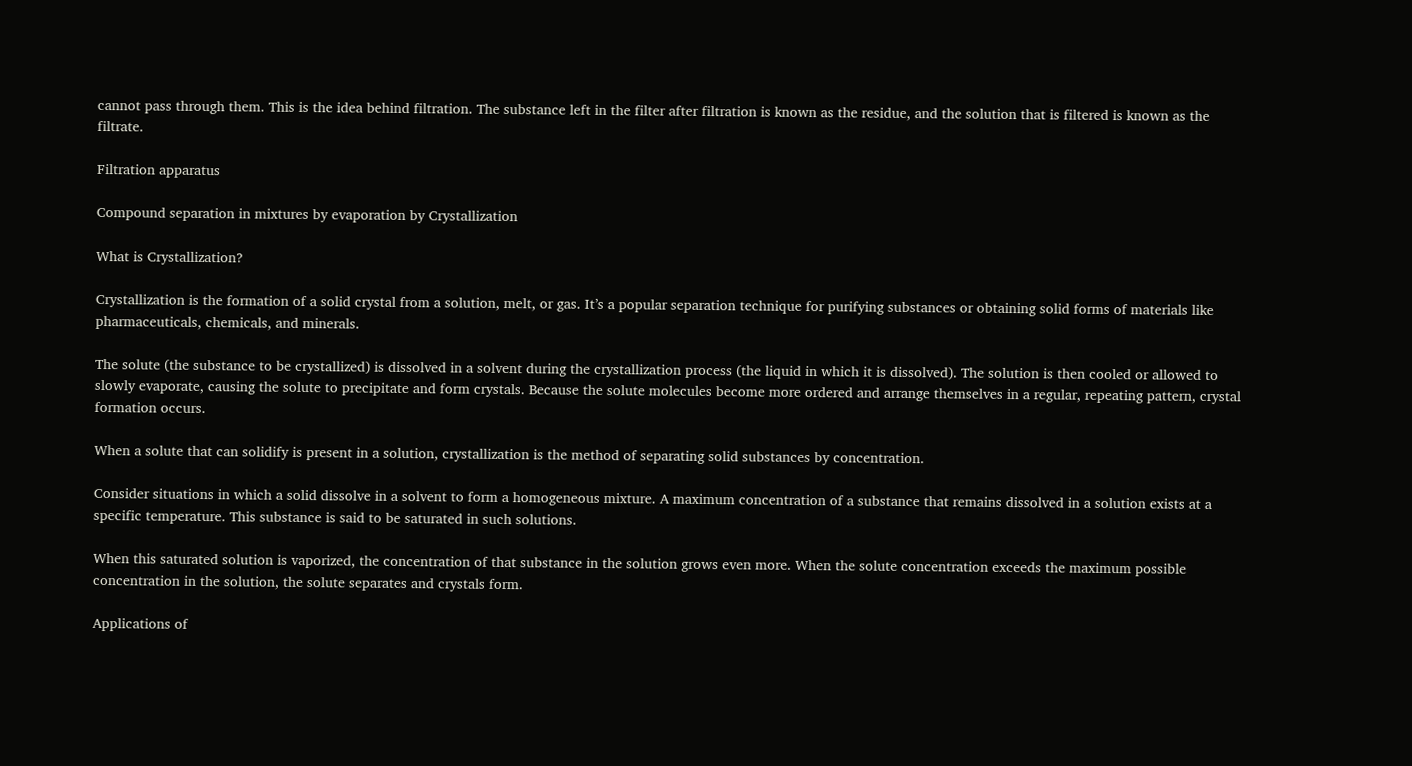cannot pass through them. This is the idea behind filtration. The substance left in the filter after filtration is known as the residue, and the solution that is filtered is known as the filtrate.

Filtration apparatus

Compound separation in mixtures by evaporation by Crystallization

What is Crystallization?

Crystallization is the formation of a solid crystal from a solution, melt, or gas. It’s a popular separation technique for purifying substances or obtaining solid forms of materials like pharmaceuticals, chemicals, and minerals.

The solute (the substance to be crystallized) is dissolved in a solvent during the crystallization process (the liquid in which it is dissolved). The solution is then cooled or allowed to slowly evaporate, causing the solute to precipitate and form crystals. Because the solute molecules become more ordered and arrange themselves in a regular, repeating pattern, crystal formation occurs.

When a solute that can solidify is present in a solution, crystallization is the method of separating solid substances by concentration.

Consider situations in which a solid dissolve in a solvent to form a homogeneous mixture. A maximum concentration of a substance that remains dissolved in a solution exists at a specific temperature. This substance is said to be saturated in such solutions.

When this saturated solution is vaporized, the concentration of that substance in the solution grows even more. When the solute concentration exceeds the maximum possible concentration in the solution, the solute separates and crystals form.

Applications of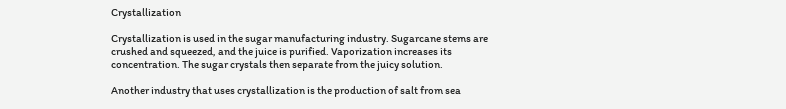Crystallization

Crystallization is used in the sugar manufacturing industry. Sugarcane stems are crushed and squeezed, and the juice is purified. Vaporization increases its concentration. The sugar crystals then separate from the juicy solution.

Another industry that uses crystallization is the production of salt from sea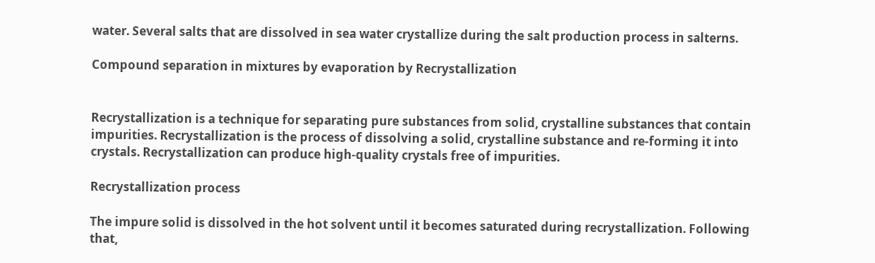water. Several salts that are dissolved in sea water crystallize during the salt production process in salterns.

Compound separation in mixtures by evaporation by Recrystallization


Recrystallization is a technique for separating pure substances from solid, crystalline substances that contain impurities. Recrystallization is the process of dissolving a solid, crystalline substance and re-forming it into crystals. Recrystallization can produce high-quality crystals free of impurities.

Recrystallization process

The impure solid is dissolved in the hot solvent until it becomes saturated during recrystallization. Following that,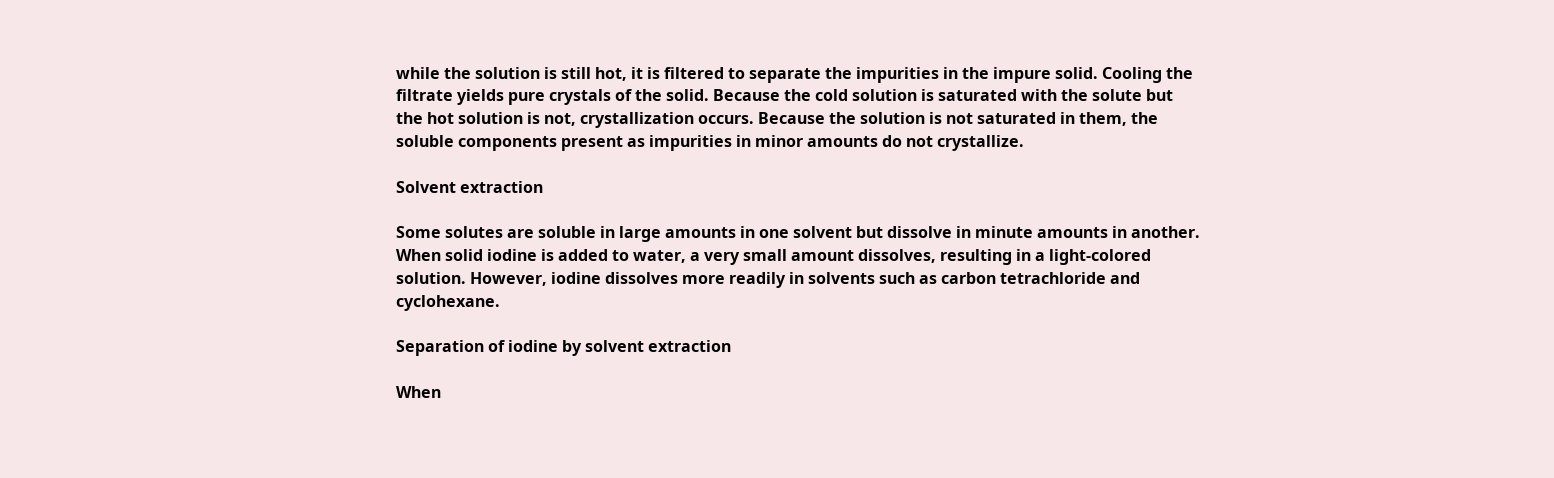while the solution is still hot, it is filtered to separate the impurities in the impure solid. Cooling the filtrate yields pure crystals of the solid. Because the cold solution is saturated with the solute but the hot solution is not, crystallization occurs. Because the solution is not saturated in them, the soluble components present as impurities in minor amounts do not crystallize.

Solvent extraction

Some solutes are soluble in large amounts in one solvent but dissolve in minute amounts in another. When solid iodine is added to water, a very small amount dissolves, resulting in a light-colored solution. However, iodine dissolves more readily in solvents such as carbon tetrachloride and cyclohexane.

Separation of iodine by solvent extraction

When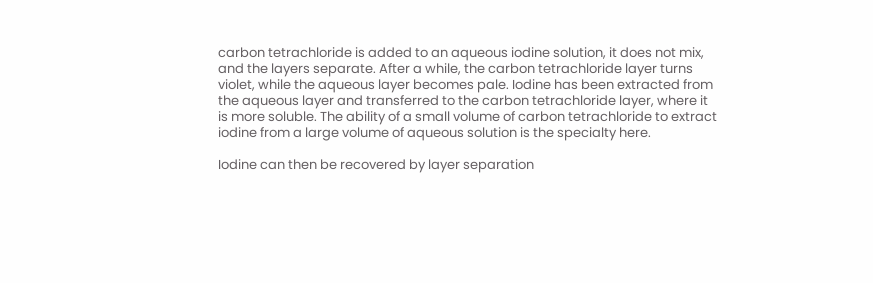carbon tetrachloride is added to an aqueous iodine solution, it does not mix, and the layers separate. After a while, the carbon tetrachloride layer turns violet, while the aqueous layer becomes pale. Iodine has been extracted from the aqueous layer and transferred to the carbon tetrachloride layer, where it is more soluble. The ability of a small volume of carbon tetrachloride to extract iodine from a large volume of aqueous solution is the specialty here.

Iodine can then be recovered by layer separation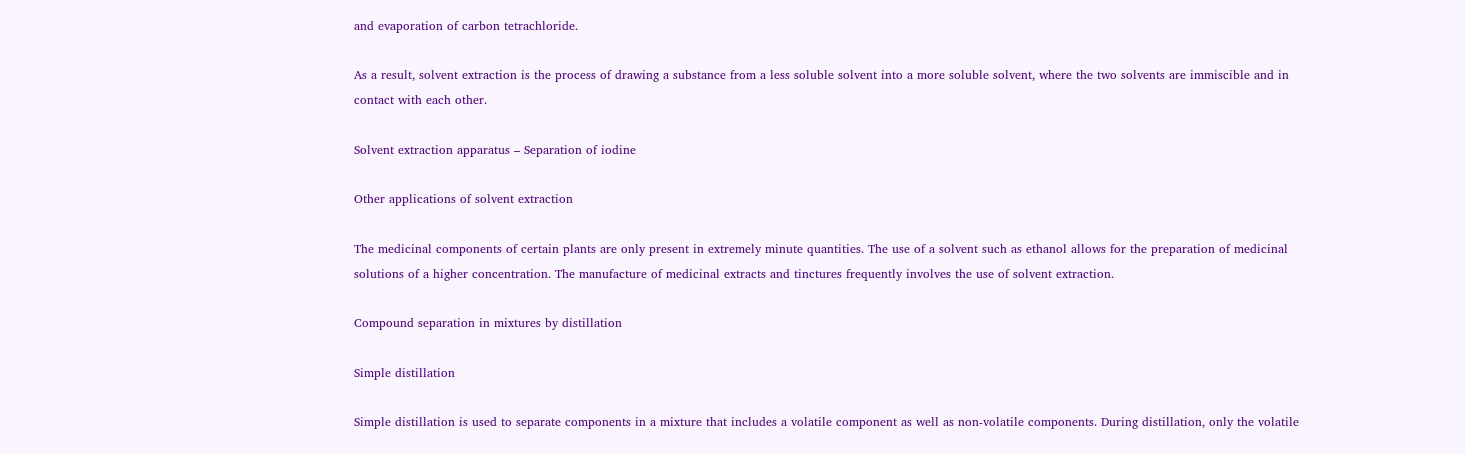and evaporation of carbon tetrachloride.

As a result, solvent extraction is the process of drawing a substance from a less soluble solvent into a more soluble solvent, where the two solvents are immiscible and in contact with each other.

Solvent extraction apparatus – Separation of iodine

Other applications of solvent extraction

The medicinal components of certain plants are only present in extremely minute quantities. The use of a solvent such as ethanol allows for the preparation of medicinal solutions of a higher concentration. The manufacture of medicinal extracts and tinctures frequently involves the use of solvent extraction.

Compound separation in mixtures by distillation

Simple distillation

Simple distillation is used to separate components in a mixture that includes a volatile component as well as non-volatile components. During distillation, only the volatile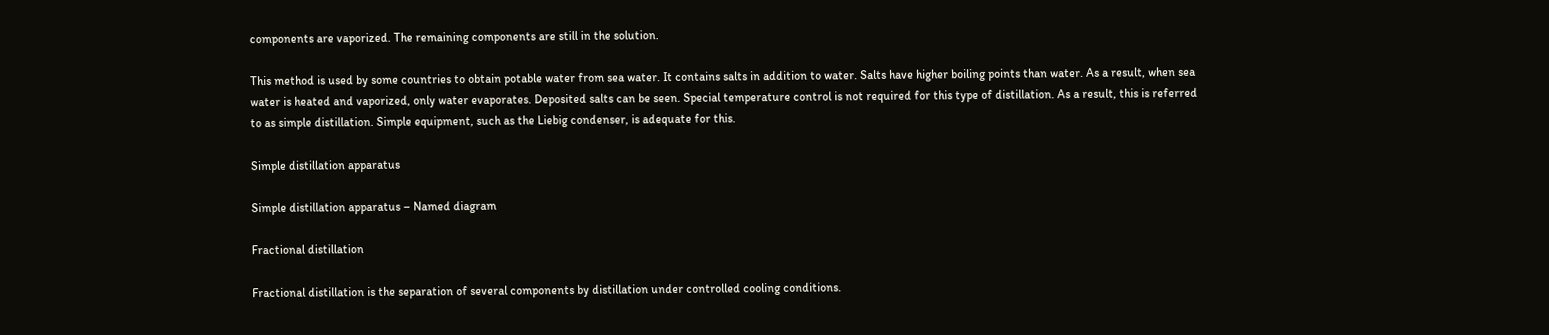components are vaporized. The remaining components are still in the solution.

This method is used by some countries to obtain potable water from sea water. It contains salts in addition to water. Salts have higher boiling points than water. As a result, when sea water is heated and vaporized, only water evaporates. Deposited salts can be seen. Special temperature control is not required for this type of distillation. As a result, this is referred to as simple distillation. Simple equipment, such as the Liebig condenser, is adequate for this.

Simple distillation apparatus

Simple distillation apparatus – Named diagram

Fractional distillation

Fractional distillation is the separation of several components by distillation under controlled cooling conditions.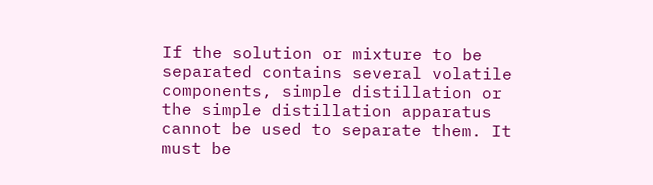If the solution or mixture to be separated contains several volatile components, simple distillation or the simple distillation apparatus cannot be used to separate them. It must be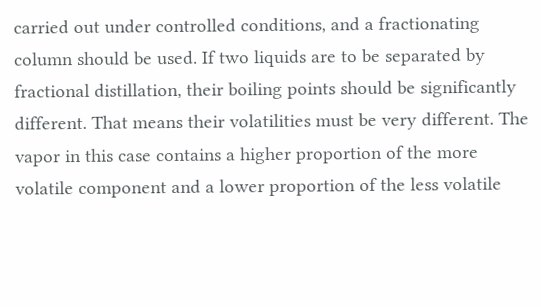carried out under controlled conditions, and a fractionating column should be used. If two liquids are to be separated by fractional distillation, their boiling points should be significantly different. That means their volatilities must be very different. The vapor in this case contains a higher proportion of the more volatile component and a lower proportion of the less volatile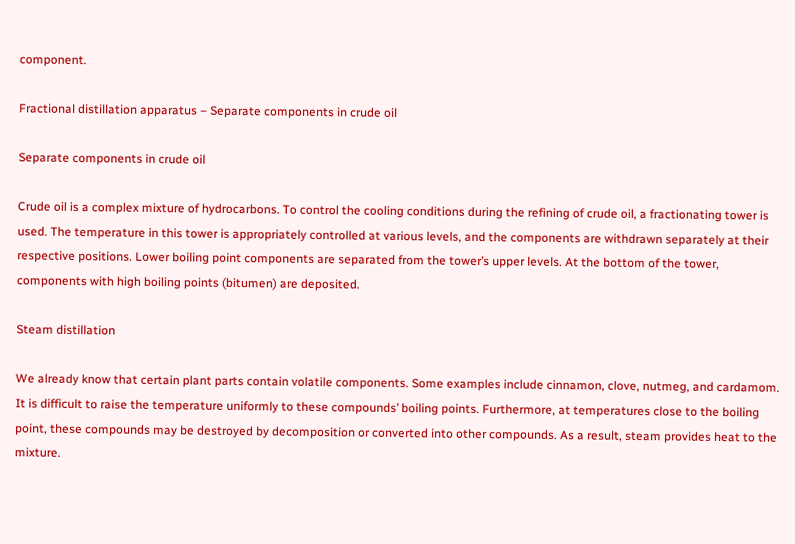component.

Fractional distillation apparatus – Separate components in crude oil

Separate components in crude oil

Crude oil is a complex mixture of hydrocarbons. To control the cooling conditions during the refining of crude oil, a fractionating tower is used. The temperature in this tower is appropriately controlled at various levels, and the components are withdrawn separately at their respective positions. Lower boiling point components are separated from the tower’s upper levels. At the bottom of the tower, components with high boiling points (bitumen) are deposited.

Steam distillation

We already know that certain plant parts contain volatile components. Some examples include cinnamon, clove, nutmeg, and cardamom. It is difficult to raise the temperature uniformly to these compounds’ boiling points. Furthermore, at temperatures close to the boiling point, these compounds may be destroyed by decomposition or converted into other compounds. As a result, steam provides heat to the mixture.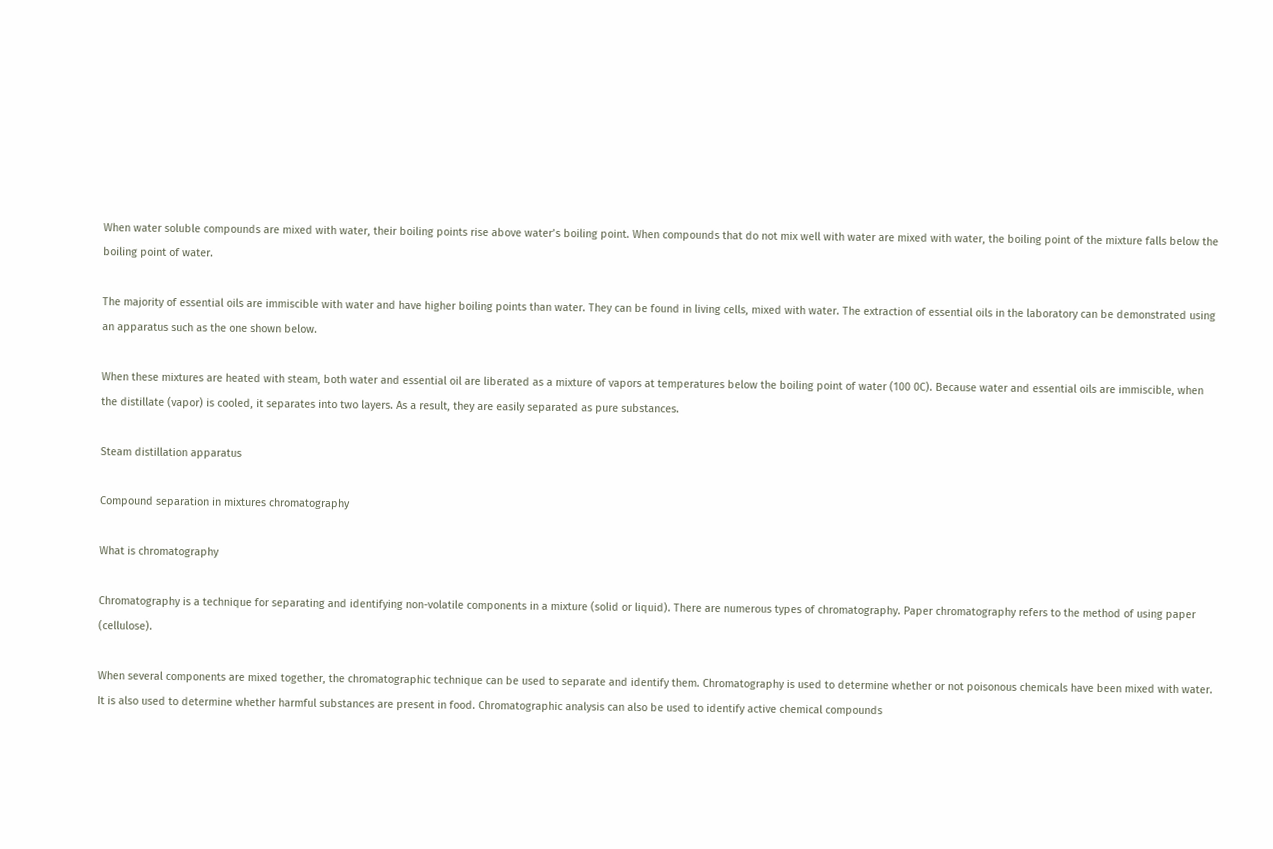When water soluble compounds are mixed with water, their boiling points rise above water’s boiling point. When compounds that do not mix well with water are mixed with water, the boiling point of the mixture falls below the boiling point of water.

The majority of essential oils are immiscible with water and have higher boiling points than water. They can be found in living cells, mixed with water. The extraction of essential oils in the laboratory can be demonstrated using an apparatus such as the one shown below.

When these mixtures are heated with steam, both water and essential oil are liberated as a mixture of vapors at temperatures below the boiling point of water (100 0C). Because water and essential oils are immiscible, when the distillate (vapor) is cooled, it separates into two layers. As a result, they are easily separated as pure substances.

Steam distillation apparatus

Compound separation in mixtures chromatography

What is chromatography

Chromatography is a technique for separating and identifying non-volatile components in a mixture (solid or liquid). There are numerous types of chromatography. Paper chromatography refers to the method of using paper (cellulose).

When several components are mixed together, the chromatographic technique can be used to separate and identify them. Chromatography is used to determine whether or not poisonous chemicals have been mixed with water. It is also used to determine whether harmful substances are present in food. Chromatographic analysis can also be used to identify active chemical compounds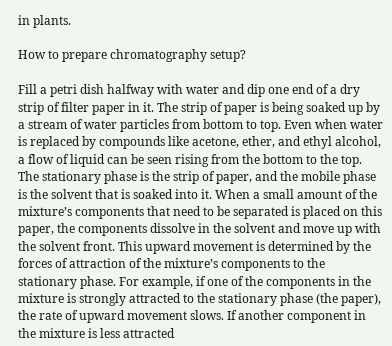in plants.

How to prepare chromatography setup?

Fill a petri dish halfway with water and dip one end of a dry strip of filter paper in it. The strip of paper is being soaked up by a stream of water particles from bottom to top. Even when water is replaced by compounds like acetone, ether, and ethyl alcohol, a flow of liquid can be seen rising from the bottom to the top. The stationary phase is the strip of paper, and the mobile phase is the solvent that is soaked into it. When a small amount of the mixture’s components that need to be separated is placed on this paper, the components dissolve in the solvent and move up with the solvent front. This upward movement is determined by the forces of attraction of the mixture’s components to the stationary phase. For example, if one of the components in the mixture is strongly attracted to the stationary phase (the paper), the rate of upward movement slows. If another component in the mixture is less attracted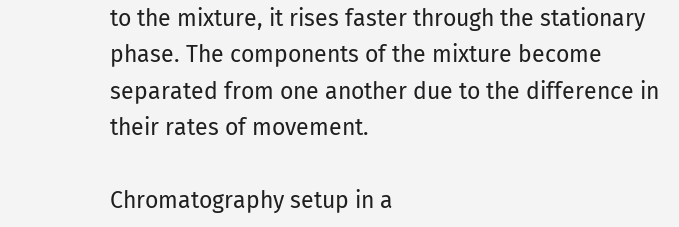to the mixture, it rises faster through the stationary phase. The components of the mixture become separated from one another due to the difference in their rates of movement.

Chromatography setup in a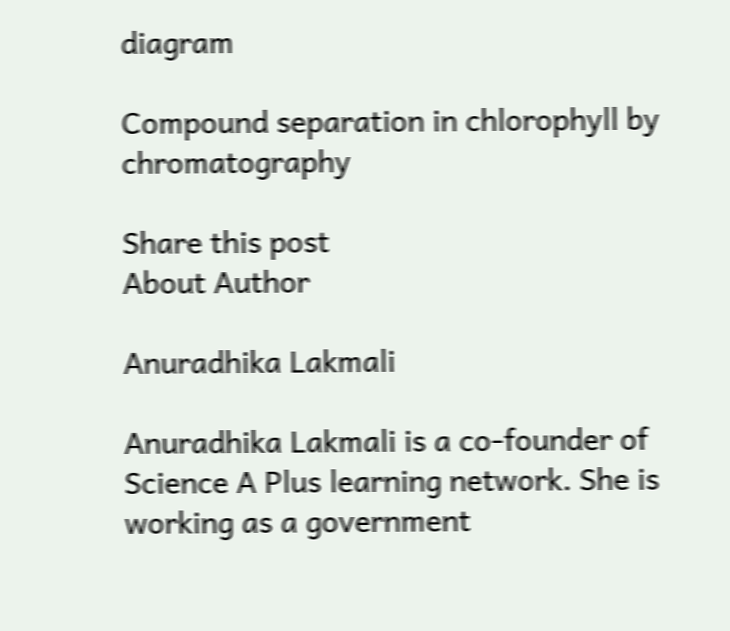diagram

Compound separation in chlorophyll by chromatography

Share this post
About Author

Anuradhika Lakmali

Anuradhika Lakmali is a co-founder of Science A Plus learning network. She is working as a government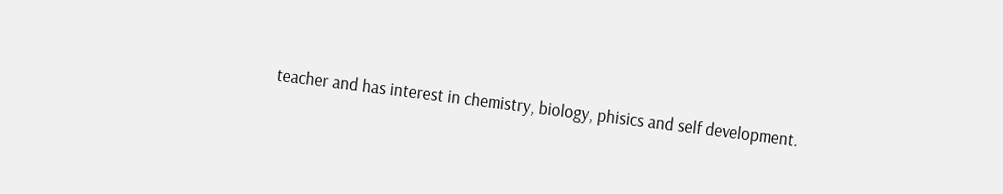teacher and has interest in chemistry, biology, phisics and self development.